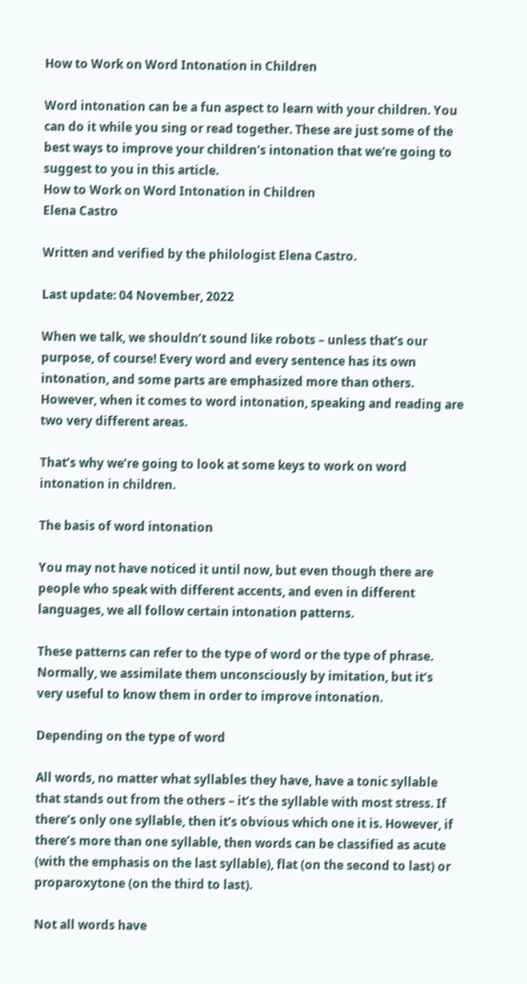How to Work on Word Intonation in Children

Word intonation can be a fun aspect to learn with your children. You can do it while you sing or read together. These are just some of the best ways to improve your children's intonation that we're going to suggest to you in this article.
How to Work on Word Intonation in Children
Elena Castro

Written and verified by the philologist Elena Castro.

Last update: 04 November, 2022

When we talk, we shouldn’t sound like robots – unless that’s our purpose, of course! Every word and every sentence has its own intonation, and some parts are emphasized more than others. However, when it comes to word intonation, speaking and reading are two very different areas.

That’s why we’re going to look at some keys to work on word intonation in children.

The basis of word intonation

You may not have noticed it until now, but even though there are people who speak with different accents, and even in different languages, we all follow certain intonation patterns.

These patterns can refer to the type of word or the type of phrase. Normally, we assimilate them unconsciously by imitation, but it’s very useful to know them in order to improve intonation.

Depending on the type of word

All words, no matter what syllables they have, have a tonic syllable that stands out from the others – it’s the syllable with most stress. If there’s only one syllable, then it’s obvious which one it is. However, if there’s more than one syllable, then words can be classified as acute (with the emphasis on the last syllable), flat (on the second to last) or proparoxytone (on the third to last).

Not all words have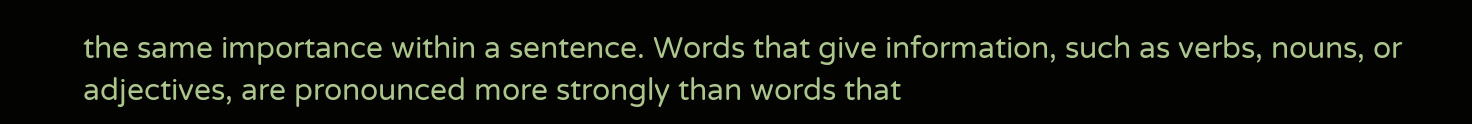the same importance within a sentence. Words that give information, such as verbs, nouns, or adjectives, are pronounced more strongly than words that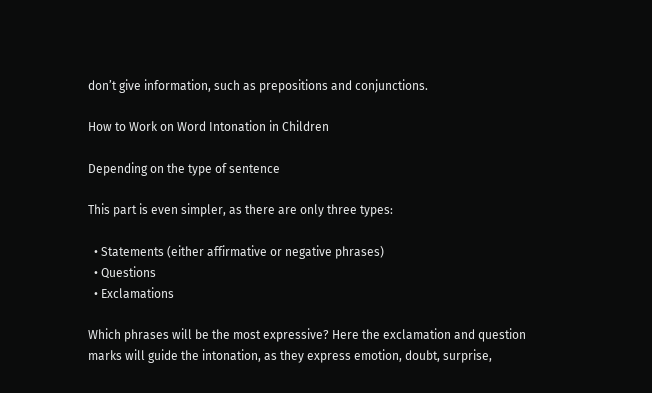don’t give information, such as prepositions and conjunctions.

How to Work on Word Intonation in Children

Depending on the type of sentence

This part is even simpler, as there are only three types:

  • Statements (either affirmative or negative phrases)
  • Questions
  • Exclamations

Which phrases will be the most expressive? Here the exclamation and question marks will guide the intonation, as they express emotion, doubt, surprise,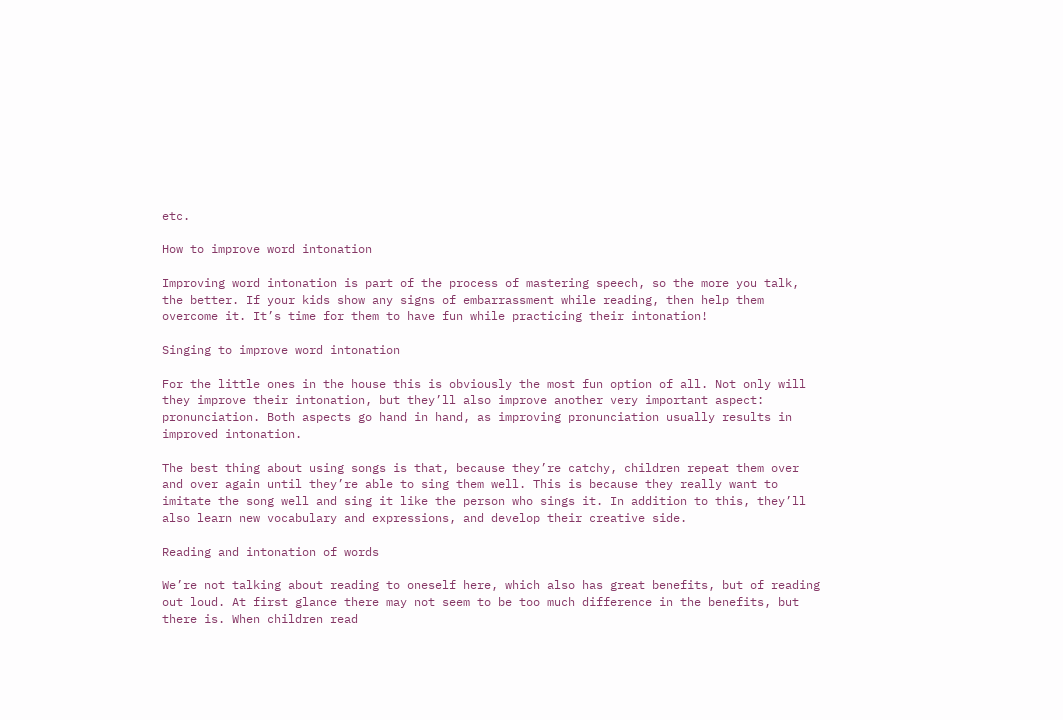etc.

How to improve word intonation

Improving word intonation is part of the process of mastering speech, so the more you talk, the better. If your kids show any signs of embarrassment while reading, then help them overcome it. It’s time for them to have fun while practicing their intonation!

Singing to improve word intonation

For the little ones in the house this is obviously the most fun option of all. Not only will they improve their intonation, but they’ll also improve another very important aspect: pronunciation. Both aspects go hand in hand, as improving pronunciation usually results in improved intonation.

The best thing about using songs is that, because they’re catchy, children repeat them over and over again until they’re able to sing them well. This is because they really want to imitate the song well and sing it like the person who sings it. In addition to this, they’ll also learn new vocabulary and expressions, and develop their creative side.

Reading and intonation of words

We’re not talking about reading to oneself here, which also has great benefits, but of reading out loud. At first glance there may not seem to be too much difference in the benefits, but there is. When children read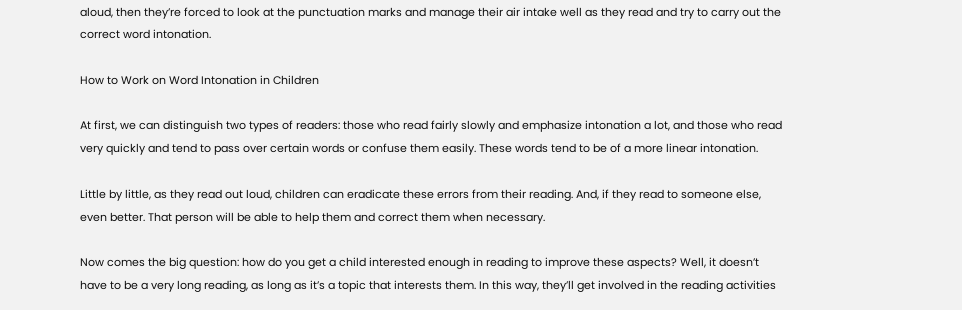aloud, then they’re forced to look at the punctuation marks and manage their air intake well as they read and try to carry out the correct word intonation.

How to Work on Word Intonation in Children

At first, we can distinguish two types of readers: those who read fairly slowly and emphasize intonation a lot, and those who read very quickly and tend to pass over certain words or confuse them easily. These words tend to be of a more linear intonation.

Little by little, as they read out loud, children can eradicate these errors from their reading. And, if they read to someone else, even better. That person will be able to help them and correct them when necessary.

Now comes the big question: how do you get a child interested enough in reading to improve these aspects? Well, it doesn’t have to be a very long reading, as long as it’s a topic that interests them. In this way, they’ll get involved in the reading activities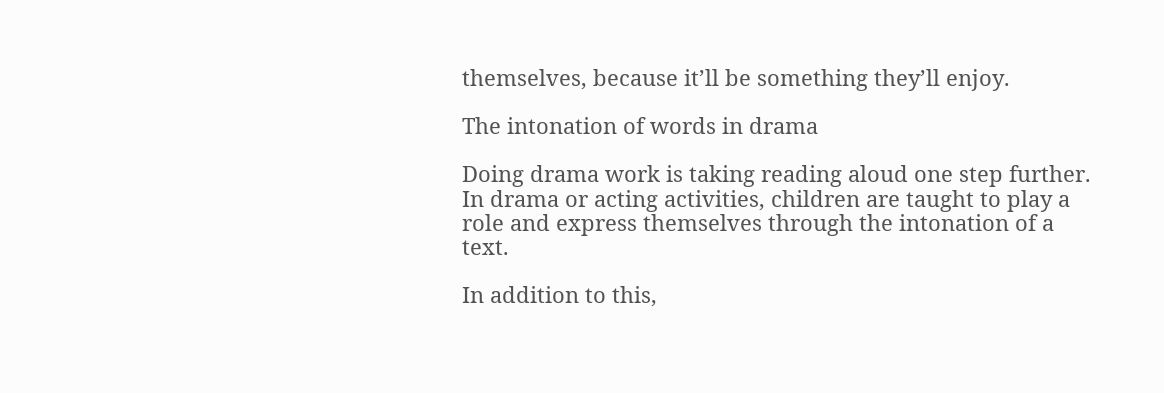themselves, because it’ll be something they’ll enjoy.

The intonation of words in drama

Doing drama work is taking reading aloud one step further. In drama or acting activities, children are taught to play a role and express themselves through the intonation of a text.

In addition to this,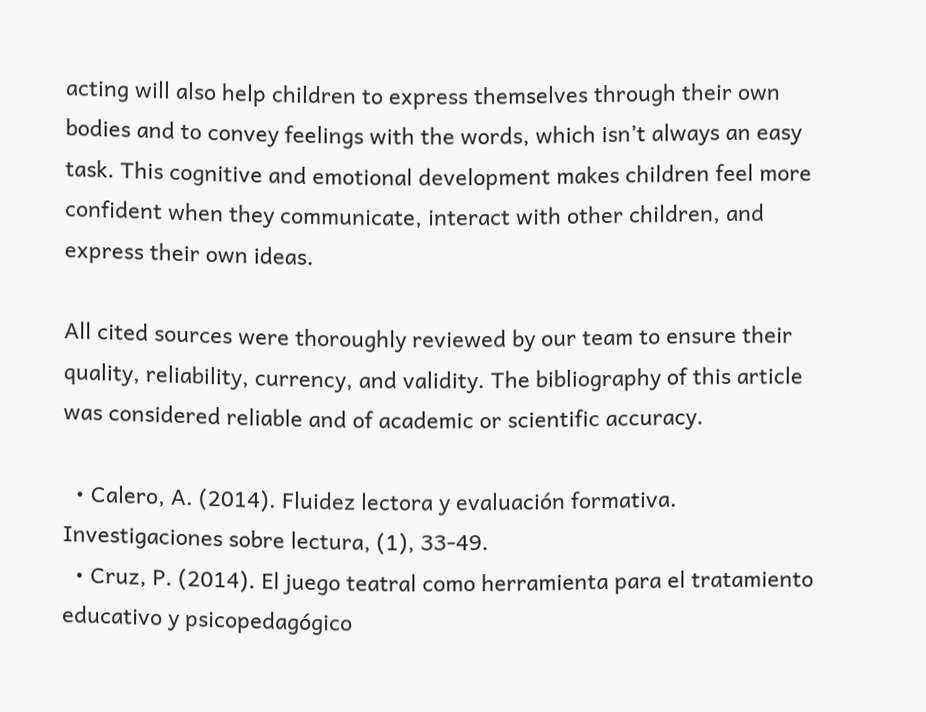acting will also help children to express themselves through their own bodies and to convey feelings with the words, which isn’t always an easy task. This cognitive and emotional development makes children feel more confident when they communicate, interact with other children, and express their own ideas.

All cited sources were thoroughly reviewed by our team to ensure their quality, reliability, currency, and validity. The bibliography of this article was considered reliable and of academic or scientific accuracy.

  • Calero, A. (2014). Fluidez lectora y evaluación formativa. Investigaciones sobre lectura, (1), 33-49.
  • Cruz, P. (2014). El juego teatral como herramienta para el tratamiento educativo y psicopedagógico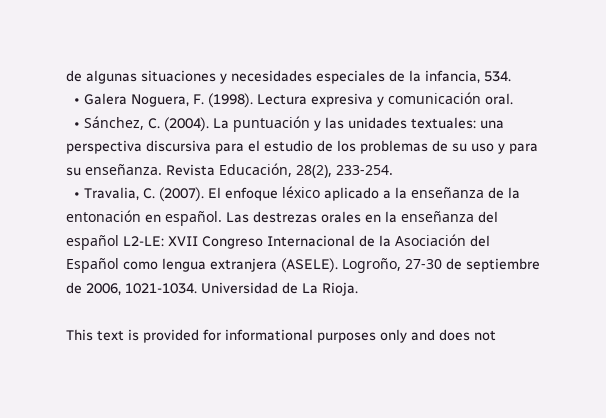de algunas situaciones y necesidades especiales de la infancia, 534.
  • Galera Noguera, F. (1998). Lectura expresiva y comunicación oral.
  • Sánchez, C. (2004). La puntuación y las unidades textuales: una perspectiva discursiva para el estudio de los problemas de su uso y para su enseñanza. Revista Educación, 28(2), 233-254.
  • Travalia, C. (2007). El enfoque léxico aplicado a la enseñanza de la entonación en español. Las destrezas orales en la enseñanza del español L2-LE: XVII Congreso Internacional de la Asociación del Español como lengua extranjera (ASELE). Logroño, 27-30 de septiembre de 2006, 1021-1034. Universidad de La Rioja.

This text is provided for informational purposes only and does not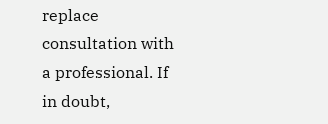replace consultation with a professional. If in doubt,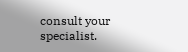consult your specialist.